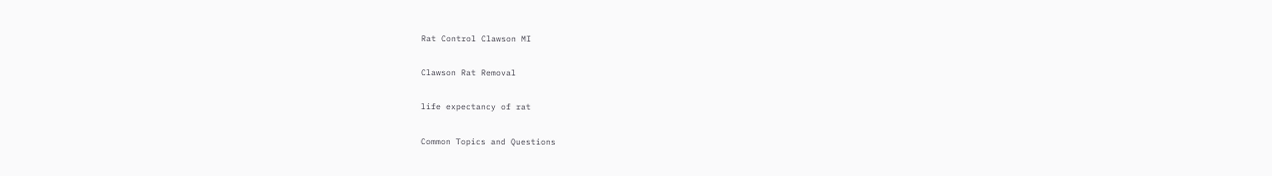Rat Control Clawson MI

Clawson Rat Removal

life expectancy of rat

Common Topics and Questions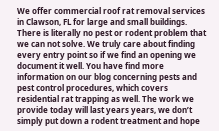We offer commercial roof rat removal services in Clawson, FL for large and small buildings. There is literally no pest or rodent problem that we can not solve. We truly care about finding every entry point so if we find an opening we document it well. You have find more information on our blog concerning pests and pest control procedures, which covers residential rat trapping as well. The work we provide today will last years years, we don’t simply put down a rodent treatment and hope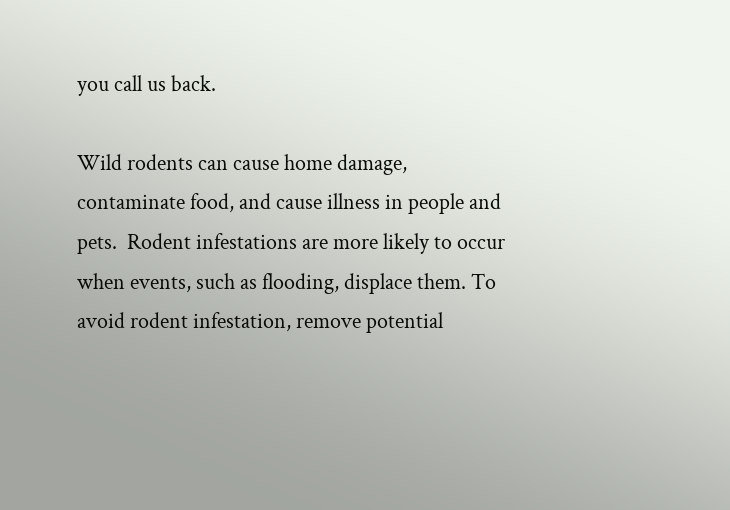you call us back.

Wild rodents can cause home damage, contaminate food, and cause illness in people and pets.  Rodent infestations are more likely to occur when events, such as flooding, displace them. To avoid rodent infestation, remove potential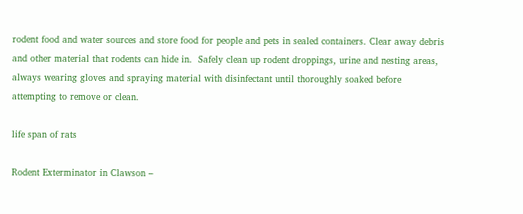rodent food and water sources and store food for people and pets in sealed containers. Clear away debris and other material that rodents can hide in.  Safely clean up rodent droppings, urine and nesting areas, always wearing gloves and spraying material with disinfectant until thoroughly soaked before attempting to remove or clean.

life span of rats

Rodent Exterminator in Clawson –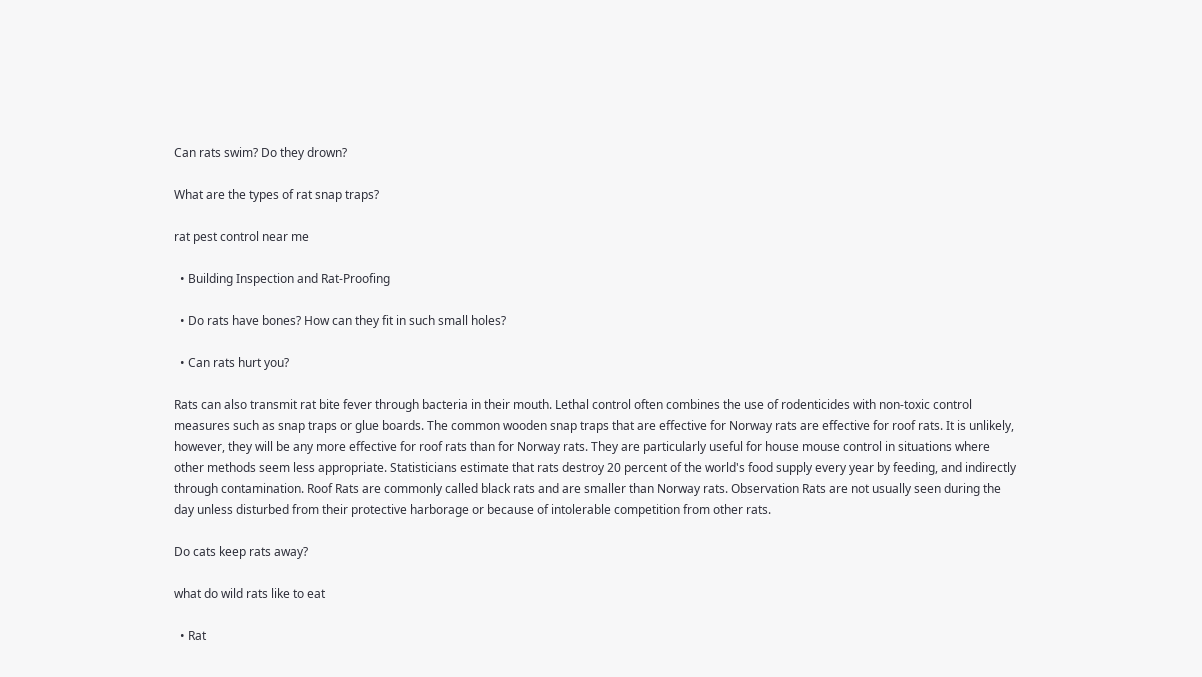Can rats swim? Do they drown?

What are the types of rat snap traps?

rat pest control near me

  • Building Inspection and Rat-Proofing

  • Do rats have bones? How can they fit in such small holes?

  • Can rats hurt you?

Rats can also transmit rat bite fever through bacteria in their mouth. Lethal control often combines the use of rodenticides with non-toxic control measures such as snap traps or glue boards. The common wooden snap traps that are effective for Norway rats are effective for roof rats. It is unlikely, however, they will be any more effective for roof rats than for Norway rats. They are particularly useful for house mouse control in situations where other methods seem less appropriate. Statisticians estimate that rats destroy 20 percent of the world's food supply every year by feeding, and indirectly through contamination. Roof Rats are commonly called black rats and are smaller than Norway rats. Observation Rats are not usually seen during the day unless disturbed from their protective harborage or because of intolerable competition from other rats.

Do cats keep rats away?

what do wild rats like to eat

  • Rat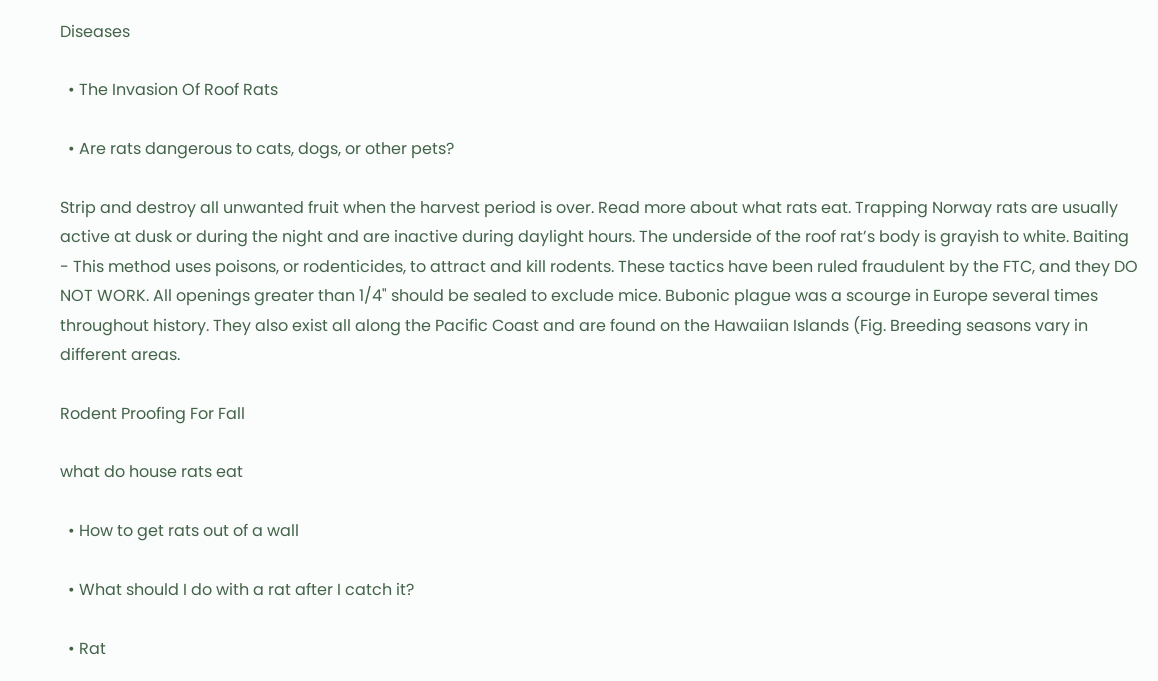Diseases

  • The Invasion Of Roof Rats

  • Are rats dangerous to cats, dogs, or other pets?

Strip and destroy all unwanted fruit when the harvest period is over. Read more about what rats eat. Trapping Norway rats are usually active at dusk or during the night and are inactive during daylight hours. The underside of the roof rat’s body is grayish to white. Baiting - This method uses poisons, or rodenticides, to attract and kill rodents. These tactics have been ruled fraudulent by the FTC, and they DO NOT WORK. All openings greater than 1/4" should be sealed to exclude mice. Bubonic plague was a scourge in Europe several times throughout history. They also exist all along the Pacific Coast and are found on the Hawaiian Islands (Fig. Breeding seasons vary in different areas.

Rodent Proofing For Fall

what do house rats eat

  • How to get rats out of a wall

  • What should I do with a rat after I catch it?

  • Rat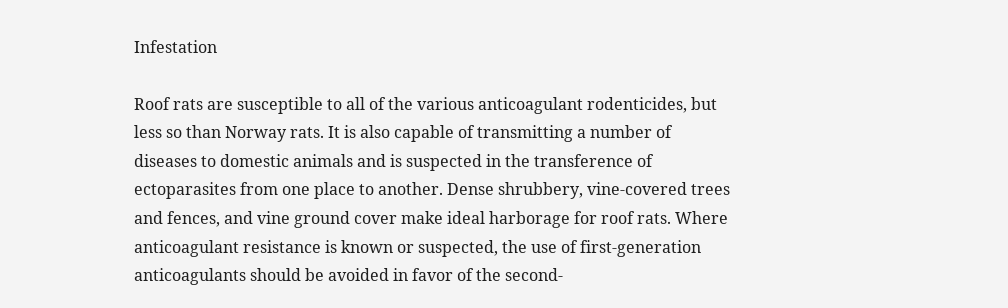Infestation

Roof rats are susceptible to all of the various anticoagulant rodenticides, but less so than Norway rats. It is also capable of transmitting a number of diseases to domestic animals and is suspected in the transference of ectoparasites from one place to another. Dense shrubbery, vine-covered trees and fences, and vine ground cover make ideal harborage for roof rats. Where anticoagulant resistance is known or suspected, the use of first-generation anticoagulants should be avoided in favor of the second-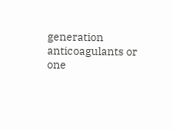generation anticoagulants or one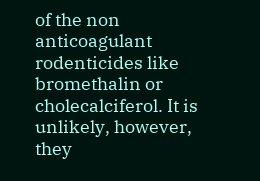of the non anticoagulant rodenticides like bromethalin or cholecalciferol. It is unlikely, however, they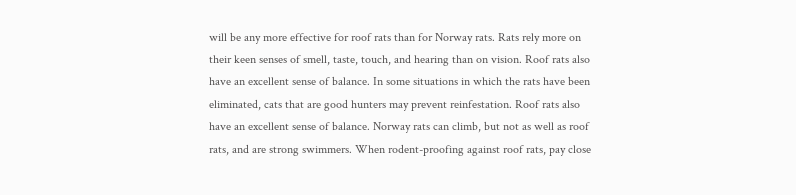will be any more effective for roof rats than for Norway rats. Rats rely more on their keen senses of smell, taste, touch, and hearing than on vision. Roof rats also have an excellent sense of balance. In some situations in which the rats have been eliminated, cats that are good hunters may prevent reinfestation. Roof rats also have an excellent sense of balance. Norway rats can climb, but not as well as roof rats, and are strong swimmers. When rodent-proofing against roof rats, pay close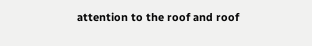attention to the roof and roof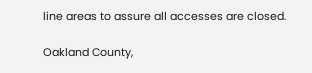line areas to assure all accesses are closed.

Oakland County,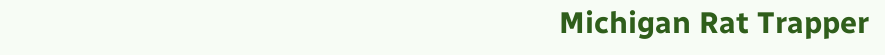Michigan Rat Trapper